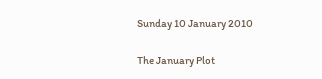Sunday 10 January 2010

The January Plot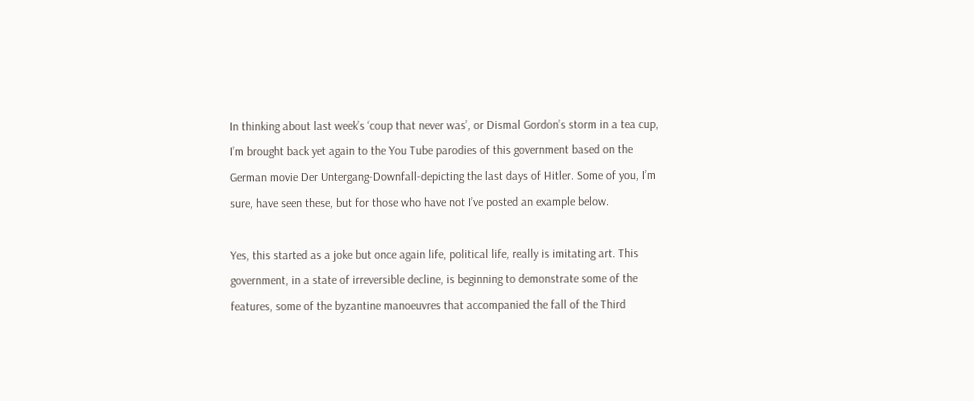In thinking about last week’s ‘coup that never was’, or Dismal Gordon’s storm in a tea cup, I’m brought back yet again to the You Tube parodies of this government based on the German movie Der Untergang-Downfall-depicting the last days of Hitler. Some of you, I’m sure, have seen these, but for those who have not I’ve posted an example below.

Yes, this started as a joke but once again life, political life, really is imitating art. This government, in a state of irreversible decline, is beginning to demonstrate some of the features, some of the byzantine manoeuvres that accompanied the fall of the Third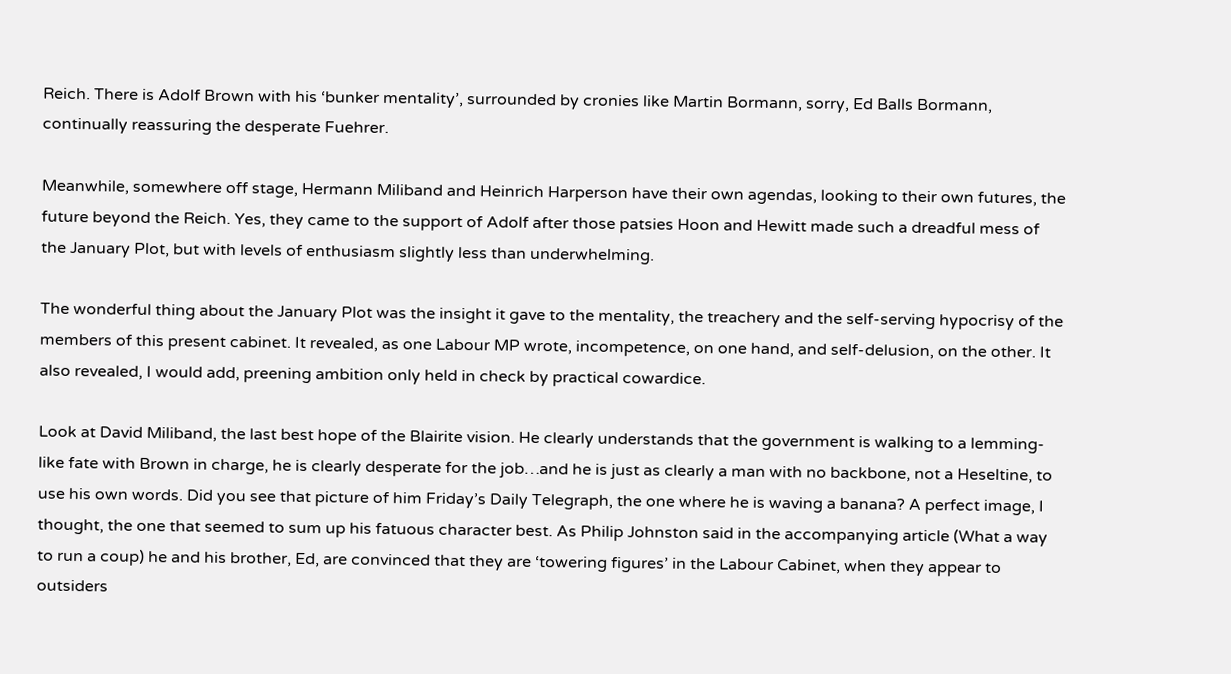Reich. There is Adolf Brown with his ‘bunker mentality’, surrounded by cronies like Martin Bormann, sorry, Ed Balls Bormann, continually reassuring the desperate Fuehrer.

Meanwhile, somewhere off stage, Hermann Miliband and Heinrich Harperson have their own agendas, looking to their own futures, the future beyond the Reich. Yes, they came to the support of Adolf after those patsies Hoon and Hewitt made such a dreadful mess of the January Plot, but with levels of enthusiasm slightly less than underwhelming.

The wonderful thing about the January Plot was the insight it gave to the mentality, the treachery and the self-serving hypocrisy of the members of this present cabinet. It revealed, as one Labour MP wrote, incompetence, on one hand, and self-delusion, on the other. It also revealed, I would add, preening ambition only held in check by practical cowardice.

Look at David Miliband, the last best hope of the Blairite vision. He clearly understands that the government is walking to a lemming-like fate with Brown in charge, he is clearly desperate for the job…and he is just as clearly a man with no backbone, not a Heseltine, to use his own words. Did you see that picture of him Friday’s Daily Telegraph, the one where he is waving a banana? A perfect image, I thought, the one that seemed to sum up his fatuous character best. As Philip Johnston said in the accompanying article (What a way to run a coup) he and his brother, Ed, are convinced that they are ‘towering figures’ in the Labour Cabinet, when they appear to outsiders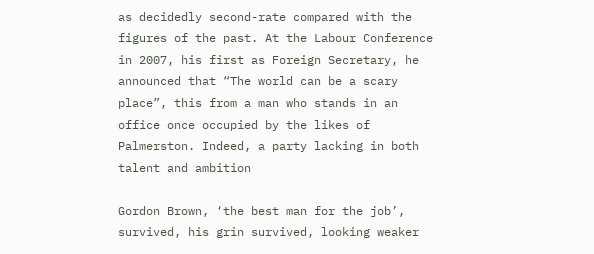as decidedly second-rate compared with the figures of the past. At the Labour Conference in 2007, his first as Foreign Secretary, he announced that “The world can be a scary place”, this from a man who stands in an office once occupied by the likes of Palmerston. Indeed, a party lacking in both talent and ambition

Gordon Brown, ‘the best man for the job’, survived, his grin survived, looking weaker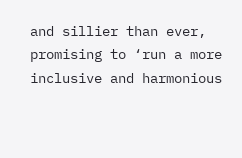and sillier than ever, promising to ‘run a more inclusive and harmonious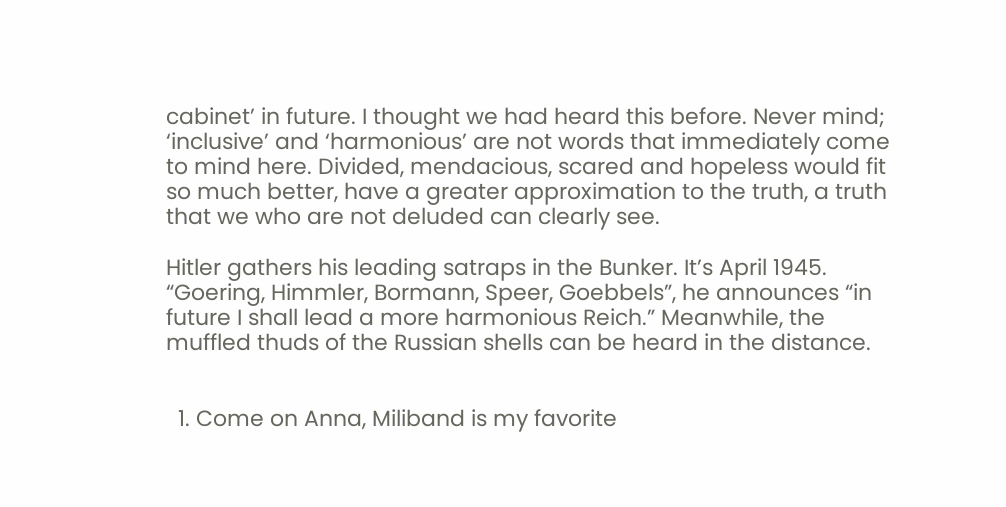cabinet’ in future. I thought we had heard this before. Never mind; ‘inclusive’ and ‘harmonious’ are not words that immediately come to mind here. Divided, mendacious, scared and hopeless would fit so much better, have a greater approximation to the truth, a truth that we who are not deluded can clearly see.

Hitler gathers his leading satraps in the Bunker. It’s April 1945. “Goering, Himmler, Bormann, Speer, Goebbels”, he announces “in future I shall lead a more harmonious Reich.” Meanwhile, the muffled thuds of the Russian shells can be heard in the distance.


  1. Come on Anna, Miliband is my favorite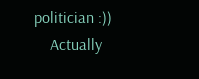politician :))
    Actually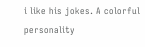i like his jokes. A colorful personality